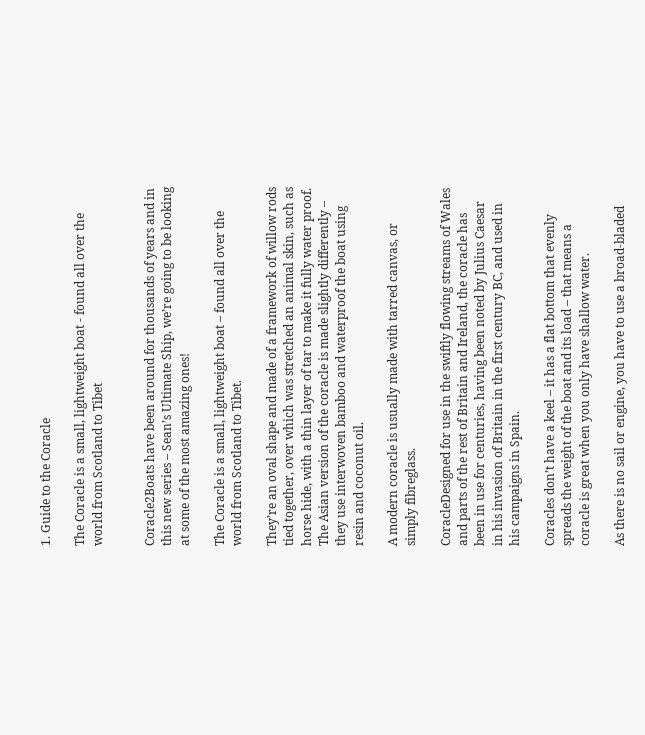1. Guide to the Coracle

The Coracle is a small, lightweight boat - found all over the world from Scotland to Tibet


Coracle2Boats have been around for thousands of years and in this new series – Sean’s Ultimate Ship, we’re going to be looking at some of the most amazing ones!

The Coracle is a small, lightweight boat – found all over the world from Scotland to Tibet.

They’re an oval shape and made of a framework of willow rods tied together, over which was stretched an animal skin, such as horse hide, with a thin layer of tar to make it fully water proof.  The Asian version of the coracle is made slightly differently – they use interwoven bamboo and waterproof the boat using resin and coconut oil.

A modern coracle is usually made with tarred canvas, or simply fibreglass.

CoracleDesigned for use in the swiftly flowing streams of Wales and parts of the rest of Britain and Ireland, the coracle has been in use for centuries, having been noted by Julius Caesar in his invasion of Britain in the first century BC, and used in his campaigns in Spain.

Coracles don’t have a keel – it has a flat bottom that evenly spreads the weight of the boat and its load – that means a coracle is great when you only have shallow water.

As there is no sail or engine, you have to use a broad-bladed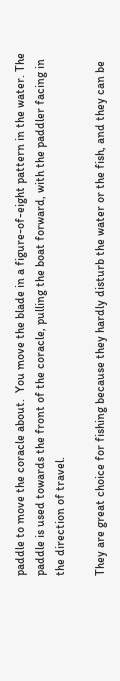paddle to move the coracle about.  You move the blade in a figure-of-eight pattern in the water. The paddle is used towards the front of the coracle, pulling the boat forward, with the paddler facing in the direction of travel.

They are great choice for fishing because they hardly disturb the water or the fish, and they can be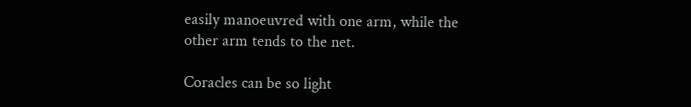easily manoeuvred with one arm, while the other arm tends to the net.

Coracles can be so light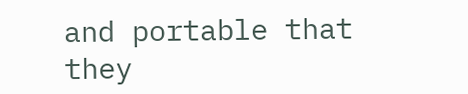and portable that they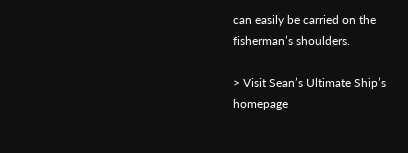can easily be carried on the fisherman’s shoulders.

> Visit Sean’s Ultimate Ship’s homepage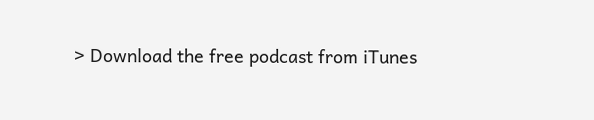> Download the free podcast from iTunes